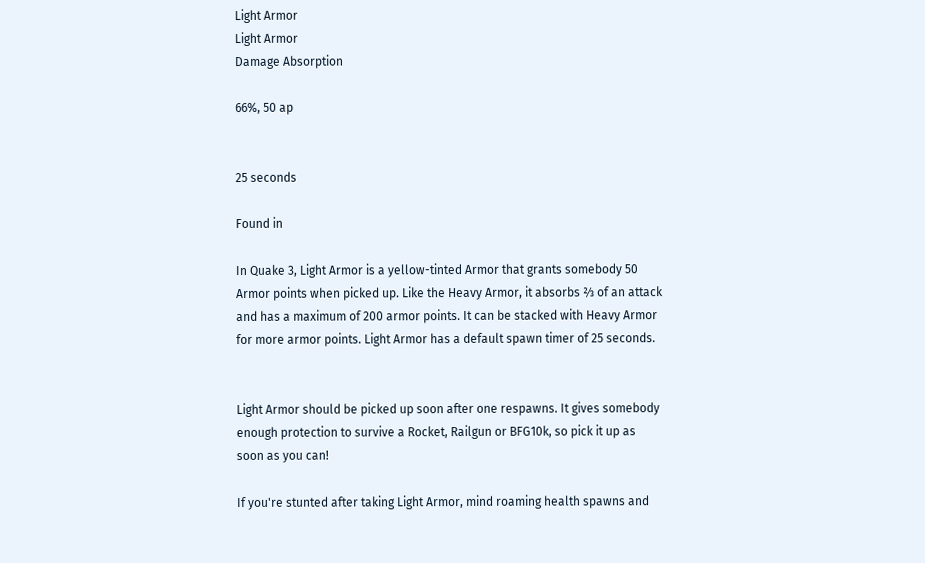Light Armor
Light Armor
Damage Absorption

66%, 50 ap


25 seconds

Found in

In Quake 3, Light Armor is a yellow-tinted Armor that grants somebody 50 Armor points when picked up. Like the Heavy Armor, it absorbs ⅔ of an attack and has a maximum of 200 armor points. It can be stacked with Heavy Armor for more armor points. Light Armor has a default spawn timer of 25 seconds.


Light Armor should be picked up soon after one respawns. It gives somebody enough protection to survive a Rocket, Railgun or BFG10k, so pick it up as soon as you can!

If you're stunted after taking Light Armor, mind roaming health spawns and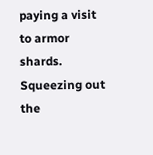paying a visit to armor shards. Squeezing out the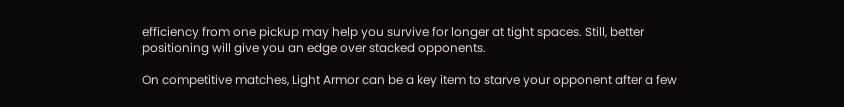efficiency from one pickup may help you survive for longer at tight spaces. Still, better positioning will give you an edge over stacked opponents.

On competitive matches, Light Armor can be a key item to starve your opponent after a few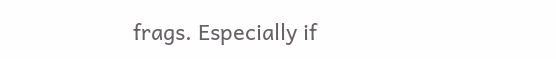frags. Especially if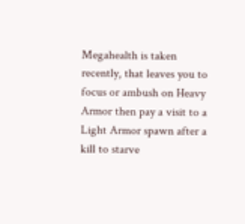Megahealth is taken recently, that leaves you to focus or ambush on Heavy Armor then pay a visit to a Light Armor spawn after a kill to starve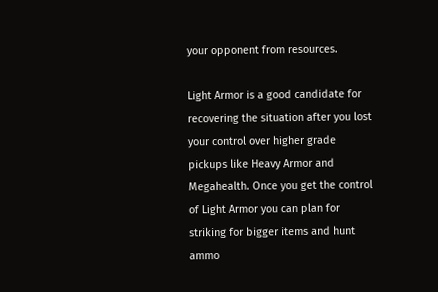your opponent from resources.

Light Armor is a good candidate for recovering the situation after you lost your control over higher grade pickups like Heavy Armor and Megahealth. Once you get the control of Light Armor you can plan for striking for bigger items and hunt ammo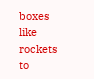boxes like rockets to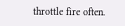throttle fire often.